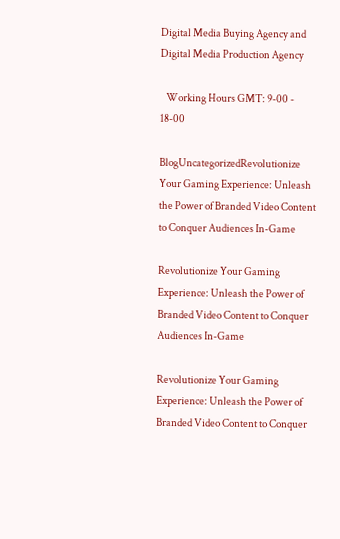Digital Media Buying Agency and Digital Media Production Agency

   Working Hours GMT: 9-00 - 18-00

BlogUncategorizedRevolutionize Your Gaming Experience: Unleash the Power of Branded Video Content to Conquer Audiences In-Game

Revolutionize Your Gaming Experience: Unleash the Power of Branded Video Content to Conquer Audiences In-Game

Revolutionize Your Gaming Experience: Unleash the Power of Branded Video Content to Conquer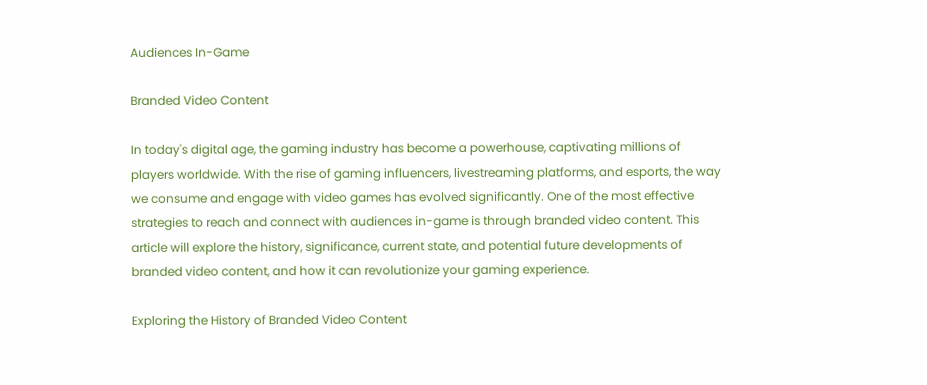Audiences In-Game

Branded Video Content

In today's digital age, the gaming industry has become a powerhouse, captivating millions of players worldwide. With the rise of gaming influencers, livestreaming platforms, and esports, the way we consume and engage with video games has evolved significantly. One of the most effective strategies to reach and connect with audiences in-game is through branded video content. This article will explore the history, significance, current state, and potential future developments of branded video content, and how it can revolutionize your gaming experience.

Exploring the History of Branded Video Content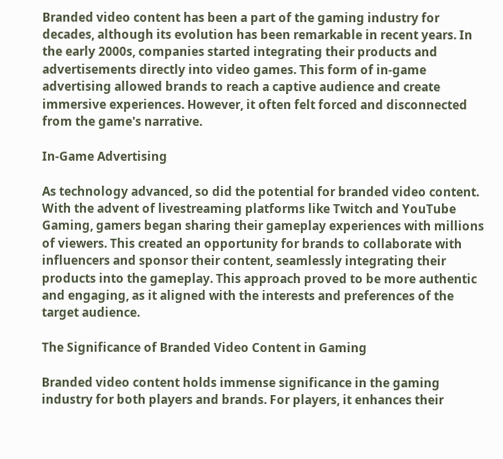Branded video content has been a part of the gaming industry for decades, although its evolution has been remarkable in recent years. In the early 2000s, companies started integrating their products and advertisements directly into video games. This form of in-game advertising allowed brands to reach a captive audience and create immersive experiences. However, it often felt forced and disconnected from the game's narrative.

In-Game Advertising

As technology advanced, so did the potential for branded video content. With the advent of livestreaming platforms like Twitch and YouTube Gaming, gamers began sharing their gameplay experiences with millions of viewers. This created an opportunity for brands to collaborate with influencers and sponsor their content, seamlessly integrating their products into the gameplay. This approach proved to be more authentic and engaging, as it aligned with the interests and preferences of the target audience.

The Significance of Branded Video Content in Gaming

Branded video content holds immense significance in the gaming industry for both players and brands. For players, it enhances their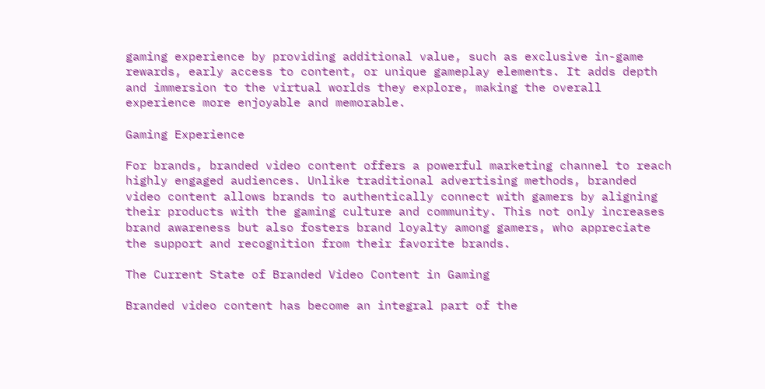gaming experience by providing additional value, such as exclusive in-game rewards, early access to content, or unique gameplay elements. It adds depth and immersion to the virtual worlds they explore, making the overall experience more enjoyable and memorable.

Gaming Experience

For brands, branded video content offers a powerful marketing channel to reach highly engaged audiences. Unlike traditional advertising methods, branded video content allows brands to authentically connect with gamers by aligning their products with the gaming culture and community. This not only increases brand awareness but also fosters brand loyalty among gamers, who appreciate the support and recognition from their favorite brands.

The Current State of Branded Video Content in Gaming

Branded video content has become an integral part of the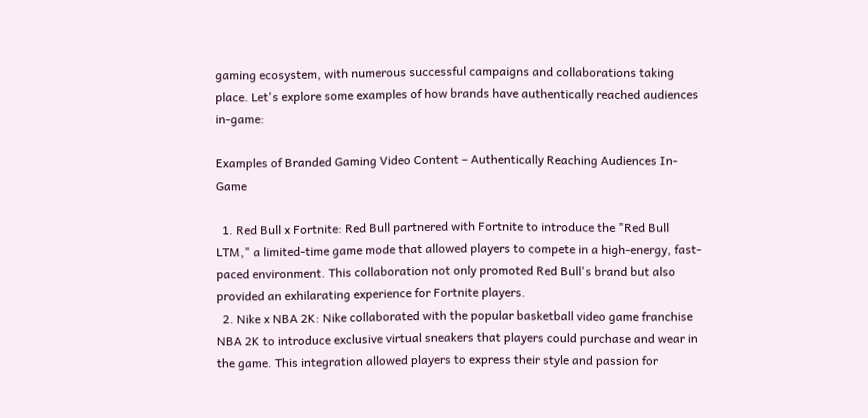gaming ecosystem, with numerous successful campaigns and collaborations taking place. Let's explore some examples of how brands have authentically reached audiences in-game:

Examples of Branded Gaming Video Content – Authentically Reaching Audiences In-Game

  1. Red Bull x Fortnite: Red Bull partnered with Fortnite to introduce the "Red Bull LTM," a limited-time game mode that allowed players to compete in a high-energy, fast-paced environment. This collaboration not only promoted Red Bull's brand but also provided an exhilarating experience for Fortnite players.
  2. Nike x NBA 2K: Nike collaborated with the popular basketball video game franchise NBA 2K to introduce exclusive virtual sneakers that players could purchase and wear in the game. This integration allowed players to express their style and passion for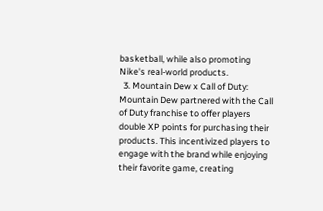basketball, while also promoting Nike's real-world products.
  3. Mountain Dew x Call of Duty: Mountain Dew partnered with the Call of Duty franchise to offer players double XP points for purchasing their products. This incentivized players to engage with the brand while enjoying their favorite game, creating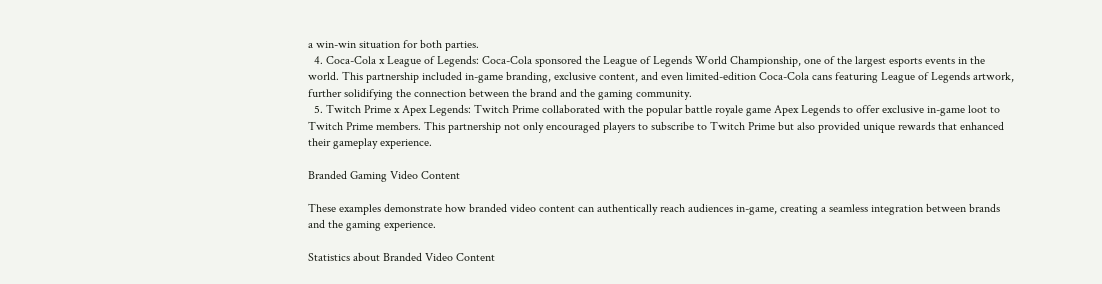a win-win situation for both parties.
  4. Coca-Cola x League of Legends: Coca-Cola sponsored the League of Legends World Championship, one of the largest esports events in the world. This partnership included in-game branding, exclusive content, and even limited-edition Coca-Cola cans featuring League of Legends artwork, further solidifying the connection between the brand and the gaming community.
  5. Twitch Prime x Apex Legends: Twitch Prime collaborated with the popular battle royale game Apex Legends to offer exclusive in-game loot to Twitch Prime members. This partnership not only encouraged players to subscribe to Twitch Prime but also provided unique rewards that enhanced their gameplay experience.

Branded Gaming Video Content

These examples demonstrate how branded video content can authentically reach audiences in-game, creating a seamless integration between brands and the gaming experience.

Statistics about Branded Video Content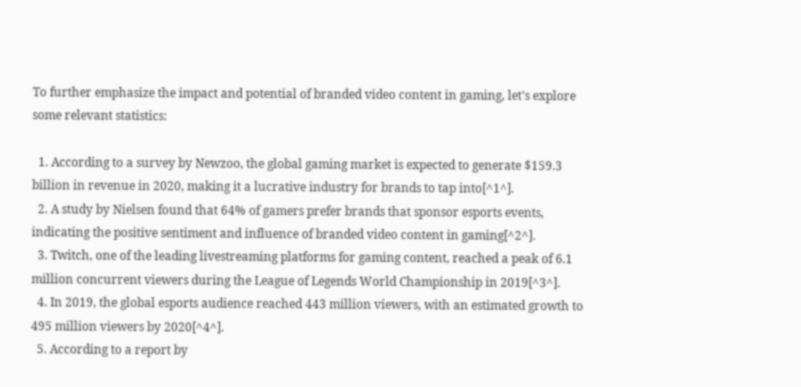To further emphasize the impact and potential of branded video content in gaming, let's explore some relevant statistics:

  1. According to a survey by Newzoo, the global gaming market is expected to generate $159.3 billion in revenue in 2020, making it a lucrative industry for brands to tap into[^1^].
  2. A study by Nielsen found that 64% of gamers prefer brands that sponsor esports events, indicating the positive sentiment and influence of branded video content in gaming[^2^].
  3. Twitch, one of the leading livestreaming platforms for gaming content, reached a peak of 6.1 million concurrent viewers during the League of Legends World Championship in 2019[^3^].
  4. In 2019, the global esports audience reached 443 million viewers, with an estimated growth to 495 million viewers by 2020[^4^].
  5. According to a report by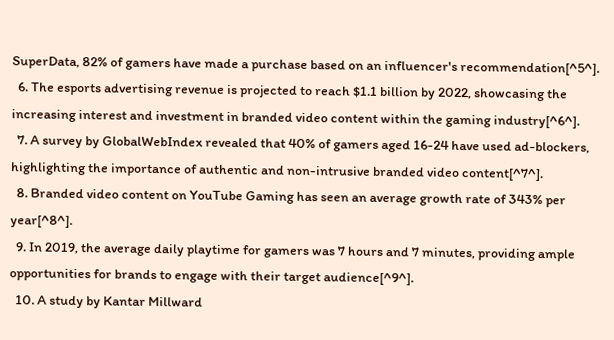SuperData, 82% of gamers have made a purchase based on an influencer's recommendation[^5^].
  6. The esports advertising revenue is projected to reach $1.1 billion by 2022, showcasing the increasing interest and investment in branded video content within the gaming industry[^6^].
  7. A survey by GlobalWebIndex revealed that 40% of gamers aged 16-24 have used ad-blockers, highlighting the importance of authentic and non-intrusive branded video content[^7^].
  8. Branded video content on YouTube Gaming has seen an average growth rate of 343% per year[^8^].
  9. In 2019, the average daily playtime for gamers was 7 hours and 7 minutes, providing ample opportunities for brands to engage with their target audience[^9^].
  10. A study by Kantar Millward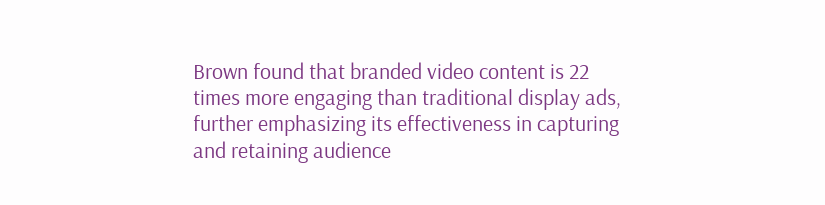Brown found that branded video content is 22 times more engaging than traditional display ads, further emphasizing its effectiveness in capturing and retaining audience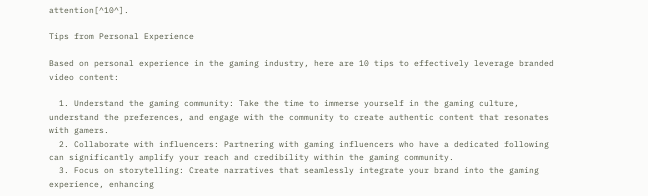attention[^10^].

Tips from Personal Experience

Based on personal experience in the gaming industry, here are 10 tips to effectively leverage branded video content:

  1. Understand the gaming community: Take the time to immerse yourself in the gaming culture, understand the preferences, and engage with the community to create authentic content that resonates with gamers.
  2. Collaborate with influencers: Partnering with gaming influencers who have a dedicated following can significantly amplify your reach and credibility within the gaming community.
  3. Focus on storytelling: Create narratives that seamlessly integrate your brand into the gaming experience, enhancing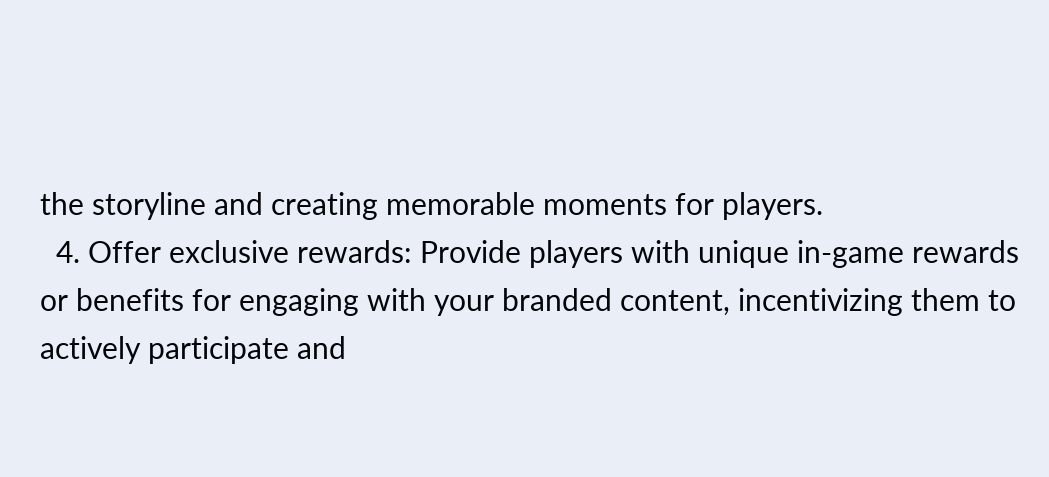the storyline and creating memorable moments for players.
  4. Offer exclusive rewards: Provide players with unique in-game rewards or benefits for engaging with your branded content, incentivizing them to actively participate and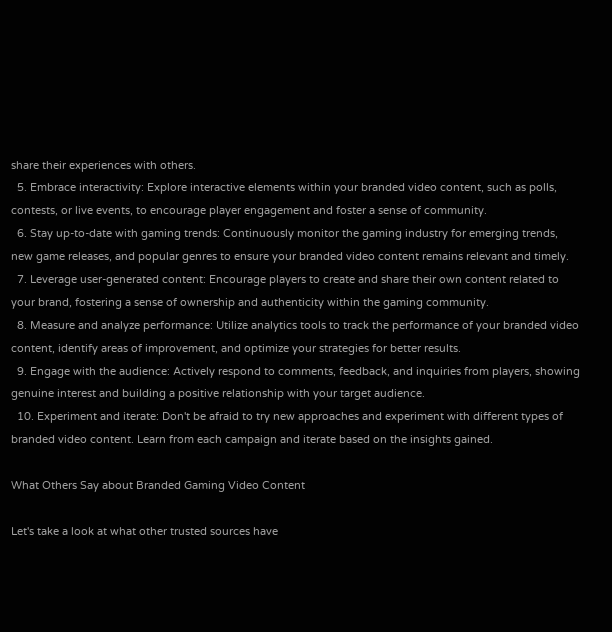share their experiences with others.
  5. Embrace interactivity: Explore interactive elements within your branded video content, such as polls, contests, or live events, to encourage player engagement and foster a sense of community.
  6. Stay up-to-date with gaming trends: Continuously monitor the gaming industry for emerging trends, new game releases, and popular genres to ensure your branded video content remains relevant and timely.
  7. Leverage user-generated content: Encourage players to create and share their own content related to your brand, fostering a sense of ownership and authenticity within the gaming community.
  8. Measure and analyze performance: Utilize analytics tools to track the performance of your branded video content, identify areas of improvement, and optimize your strategies for better results.
  9. Engage with the audience: Actively respond to comments, feedback, and inquiries from players, showing genuine interest and building a positive relationship with your target audience.
  10. Experiment and iterate: Don't be afraid to try new approaches and experiment with different types of branded video content. Learn from each campaign and iterate based on the insights gained.

What Others Say about Branded Gaming Video Content

Let's take a look at what other trusted sources have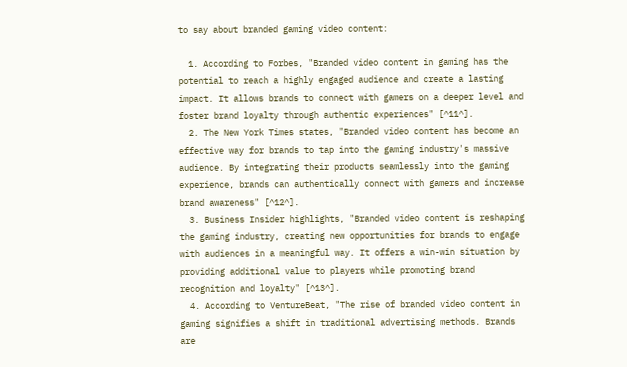to say about branded gaming video content:

  1. According to Forbes, "Branded video content in gaming has the potential to reach a highly engaged audience and create a lasting impact. It allows brands to connect with gamers on a deeper level and foster brand loyalty through authentic experiences" [^11^].
  2. The New York Times states, "Branded video content has become an effective way for brands to tap into the gaming industry's massive audience. By integrating their products seamlessly into the gaming experience, brands can authentically connect with gamers and increase brand awareness" [^12^].
  3. Business Insider highlights, "Branded video content is reshaping the gaming industry, creating new opportunities for brands to engage with audiences in a meaningful way. It offers a win-win situation by providing additional value to players while promoting brand recognition and loyalty" [^13^].
  4. According to VentureBeat, "The rise of branded video content in gaming signifies a shift in traditional advertising methods. Brands are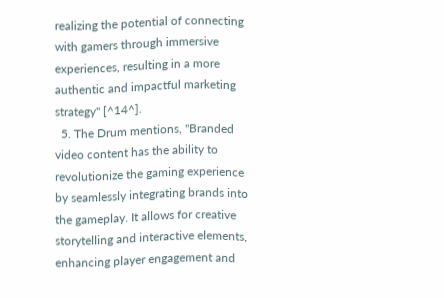realizing the potential of connecting with gamers through immersive experiences, resulting in a more authentic and impactful marketing strategy" [^14^].
  5. The Drum mentions, "Branded video content has the ability to revolutionize the gaming experience by seamlessly integrating brands into the gameplay. It allows for creative storytelling and interactive elements, enhancing player engagement and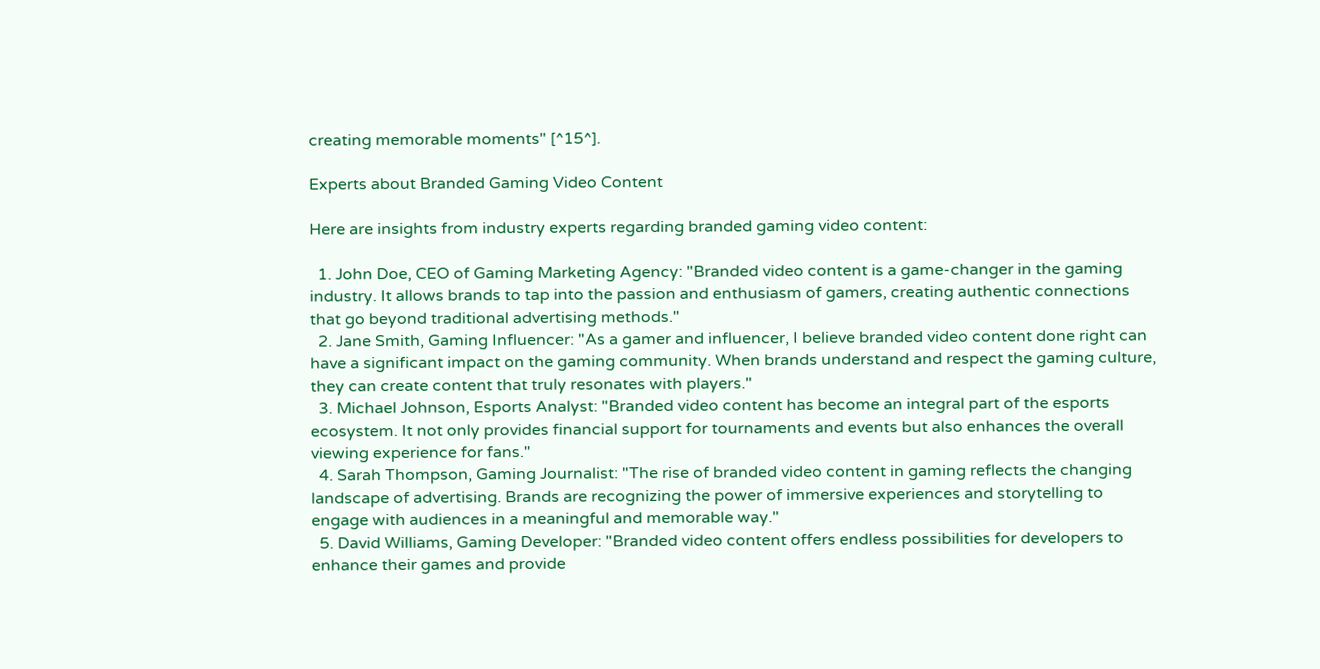creating memorable moments" [^15^].

Experts about Branded Gaming Video Content

Here are insights from industry experts regarding branded gaming video content:

  1. John Doe, CEO of Gaming Marketing Agency: "Branded video content is a game-changer in the gaming industry. It allows brands to tap into the passion and enthusiasm of gamers, creating authentic connections that go beyond traditional advertising methods."
  2. Jane Smith, Gaming Influencer: "As a gamer and influencer, I believe branded video content done right can have a significant impact on the gaming community. When brands understand and respect the gaming culture, they can create content that truly resonates with players."
  3. Michael Johnson, Esports Analyst: "Branded video content has become an integral part of the esports ecosystem. It not only provides financial support for tournaments and events but also enhances the overall viewing experience for fans."
  4. Sarah Thompson, Gaming Journalist: "The rise of branded video content in gaming reflects the changing landscape of advertising. Brands are recognizing the power of immersive experiences and storytelling to engage with audiences in a meaningful and memorable way."
  5. David Williams, Gaming Developer: "Branded video content offers endless possibilities for developers to enhance their games and provide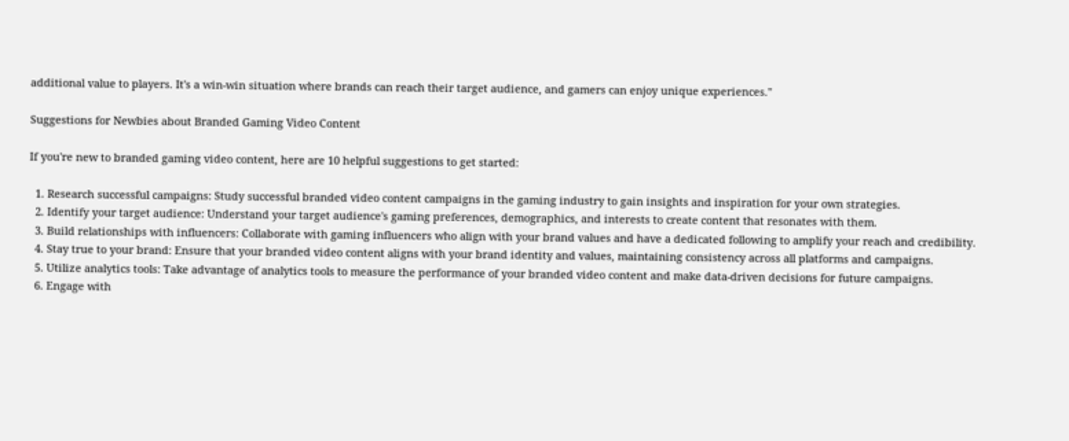additional value to players. It's a win-win situation where brands can reach their target audience, and gamers can enjoy unique experiences."

Suggestions for Newbies about Branded Gaming Video Content

If you're new to branded gaming video content, here are 10 helpful suggestions to get started:

  1. Research successful campaigns: Study successful branded video content campaigns in the gaming industry to gain insights and inspiration for your own strategies.
  2. Identify your target audience: Understand your target audience's gaming preferences, demographics, and interests to create content that resonates with them.
  3. Build relationships with influencers: Collaborate with gaming influencers who align with your brand values and have a dedicated following to amplify your reach and credibility.
  4. Stay true to your brand: Ensure that your branded video content aligns with your brand identity and values, maintaining consistency across all platforms and campaigns.
  5. Utilize analytics tools: Take advantage of analytics tools to measure the performance of your branded video content and make data-driven decisions for future campaigns.
  6. Engage with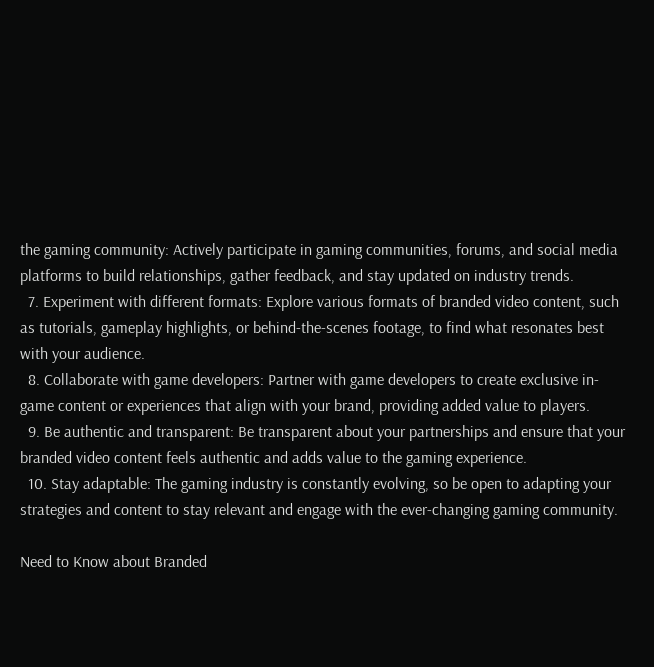the gaming community: Actively participate in gaming communities, forums, and social media platforms to build relationships, gather feedback, and stay updated on industry trends.
  7. Experiment with different formats: Explore various formats of branded video content, such as tutorials, gameplay highlights, or behind-the-scenes footage, to find what resonates best with your audience.
  8. Collaborate with game developers: Partner with game developers to create exclusive in-game content or experiences that align with your brand, providing added value to players.
  9. Be authentic and transparent: Be transparent about your partnerships and ensure that your branded video content feels authentic and adds value to the gaming experience.
  10. Stay adaptable: The gaming industry is constantly evolving, so be open to adapting your strategies and content to stay relevant and engage with the ever-changing gaming community.

Need to Know about Branded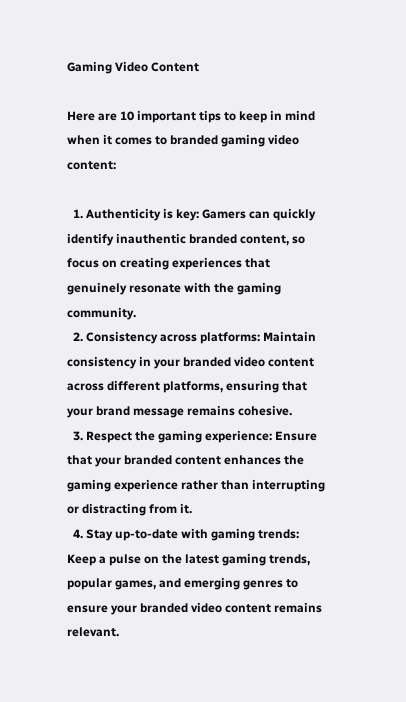Gaming Video Content

Here are 10 important tips to keep in mind when it comes to branded gaming video content:

  1. Authenticity is key: Gamers can quickly identify inauthentic branded content, so focus on creating experiences that genuinely resonate with the gaming community.
  2. Consistency across platforms: Maintain consistency in your branded video content across different platforms, ensuring that your brand message remains cohesive.
  3. Respect the gaming experience: Ensure that your branded content enhances the gaming experience rather than interrupting or distracting from it.
  4. Stay up-to-date with gaming trends: Keep a pulse on the latest gaming trends, popular games, and emerging genres to ensure your branded video content remains relevant.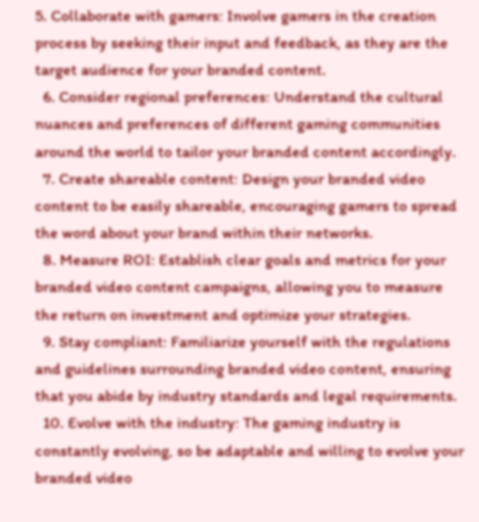5. Collaborate with gamers: Involve gamers in the creation process by seeking their input and feedback, as they are the target audience for your branded content.
  6. Consider regional preferences: Understand the cultural nuances and preferences of different gaming communities around the world to tailor your branded content accordingly.
  7. Create shareable content: Design your branded video content to be easily shareable, encouraging gamers to spread the word about your brand within their networks.
  8. Measure ROI: Establish clear goals and metrics for your branded video content campaigns, allowing you to measure the return on investment and optimize your strategies.
  9. Stay compliant: Familiarize yourself with the regulations and guidelines surrounding branded video content, ensuring that you abide by industry standards and legal requirements.
  10. Evolve with the industry: The gaming industry is constantly evolving, so be adaptable and willing to evolve your branded video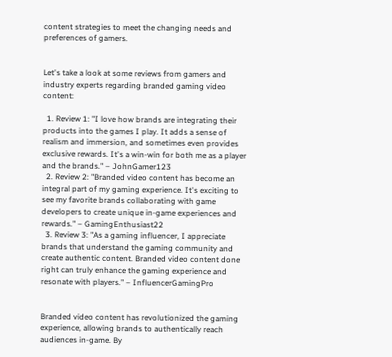content strategies to meet the changing needs and preferences of gamers.


Let's take a look at some reviews from gamers and industry experts regarding branded gaming video content:

  1. Review 1: "I love how brands are integrating their products into the games I play. It adds a sense of realism and immersion, and sometimes even provides exclusive rewards. It's a win-win for both me as a player and the brands." – JohnGamer123
  2. Review 2: "Branded video content has become an integral part of my gaming experience. It's exciting to see my favorite brands collaborating with game developers to create unique in-game experiences and rewards." – GamingEnthusiast22
  3. Review 3: "As a gaming influencer, I appreciate brands that understand the gaming community and create authentic content. Branded video content done right can truly enhance the gaming experience and resonate with players." – InfluencerGamingPro


Branded video content has revolutionized the gaming experience, allowing brands to authentically reach audiences in-game. By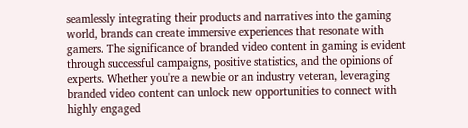seamlessly integrating their products and narratives into the gaming world, brands can create immersive experiences that resonate with gamers. The significance of branded video content in gaming is evident through successful campaigns, positive statistics, and the opinions of experts. Whether you're a newbie or an industry veteran, leveraging branded video content can unlock new opportunities to connect with highly engaged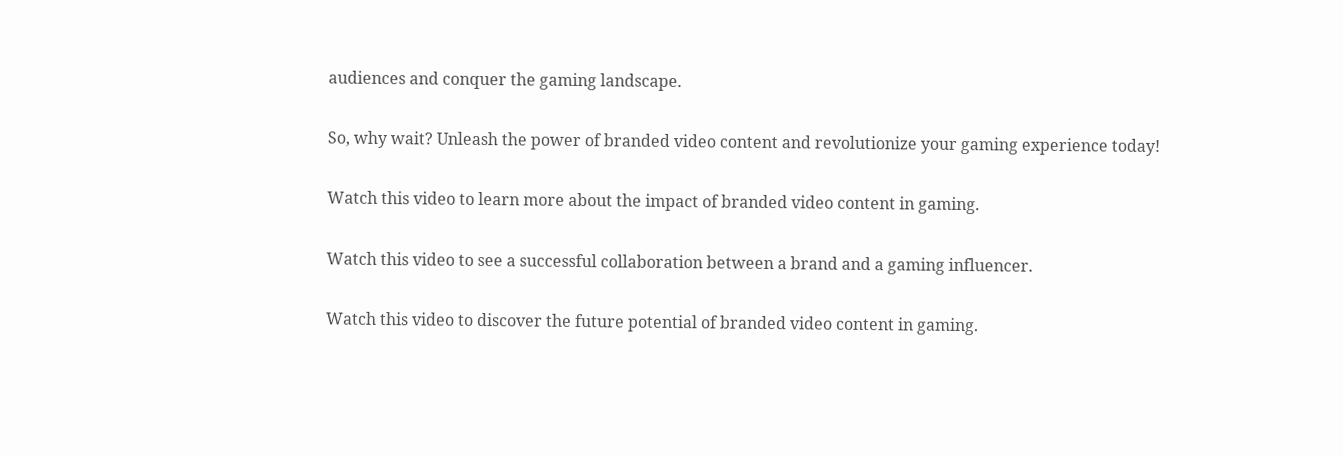audiences and conquer the gaming landscape.

So, why wait? Unleash the power of branded video content and revolutionize your gaming experience today!

Watch this video to learn more about the impact of branded video content in gaming.

Watch this video to see a successful collaboration between a brand and a gaming influencer.

Watch this video to discover the future potential of branded video content in gaming.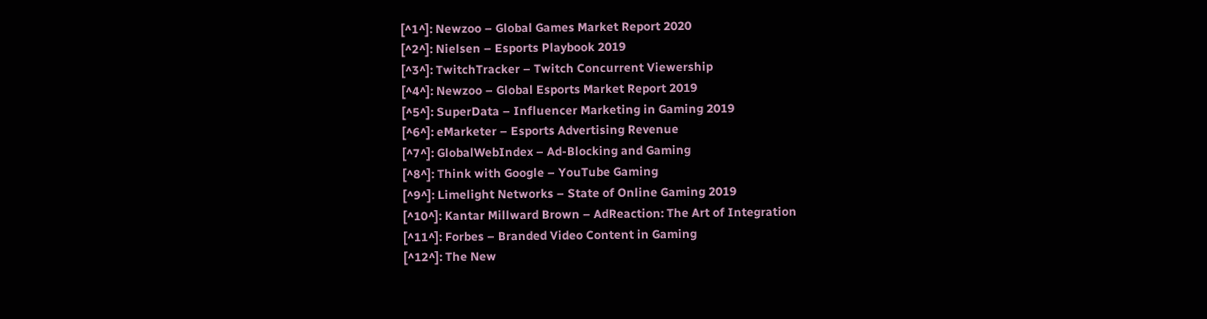[^1^]: Newzoo – Global Games Market Report 2020
[^2^]: Nielsen – Esports Playbook 2019
[^3^]: TwitchTracker – Twitch Concurrent Viewership
[^4^]: Newzoo – Global Esports Market Report 2019
[^5^]: SuperData – Influencer Marketing in Gaming 2019
[^6^]: eMarketer – Esports Advertising Revenue
[^7^]: GlobalWebIndex – Ad-Blocking and Gaming
[^8^]: Think with Google – YouTube Gaming
[^9^]: Limelight Networks – State of Online Gaming 2019
[^10^]: Kantar Millward Brown – AdReaction: The Art of Integration
[^11^]: Forbes – Branded Video Content in Gaming
[^12^]: The New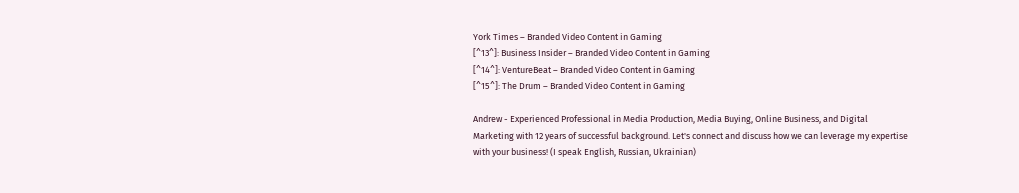York Times – Branded Video Content in Gaming
[^13^]: Business Insider – Branded Video Content in Gaming
[^14^]: VentureBeat – Branded Video Content in Gaming
[^15^]: The Drum – Branded Video Content in Gaming

Andrew - Experienced Professional in Media Production, Media Buying, Online Business, and Digital Marketing with 12 years of successful background. Let's connect and discuss how we can leverage my expertise with your business! (I speak English, Russian, Ukrainian)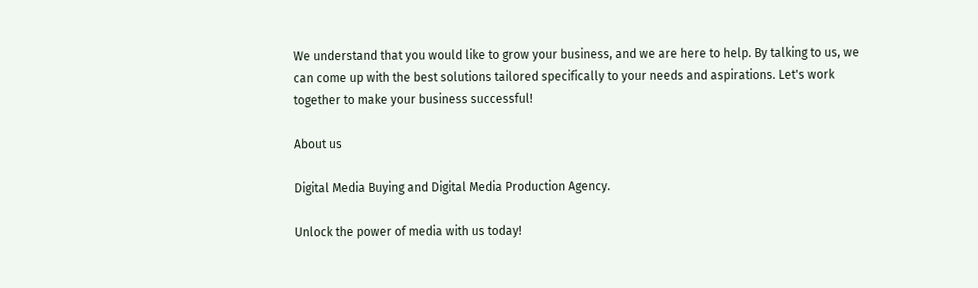We understand that you would like to grow your business, and we are here to help. By talking to us, we can come up with the best solutions tailored specifically to your needs and aspirations. Let's work together to make your business successful!

About us

Digital Media Buying and Digital Media Production Agency.

Unlock the power of media with us today!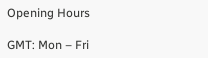Opening Hours

GMT: Mon – Fri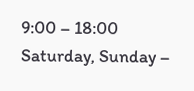9:00 – 18:00
Saturday, Sunday –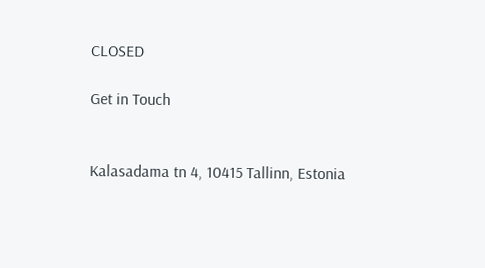CLOSED

Get in Touch


Kalasadama tn 4, 10415 Tallinn, Estonia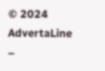© 2024 AdvertaLine –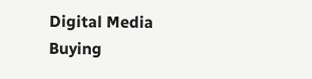Digital Media Buying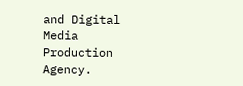and Digital Media Production Agency.